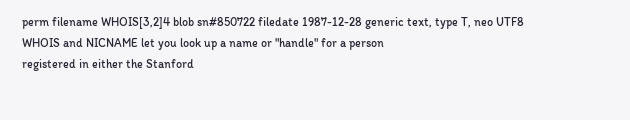perm filename WHOIS[3,2]4 blob sn#850722 filedate 1987-12-28 generic text, type T, neo UTF8
WHOIS and NICNAME let you look up a name or "handle" for a person
registered in either the Stanford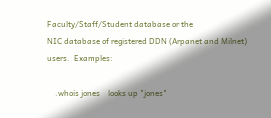Faculty/Staff/Student database or the
NIC database of registered DDN (Arpanet and Milnet) users.  Examples:

    .whois jones    looks up "jones"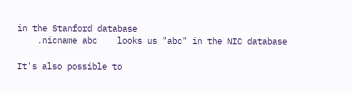in the Stanford database
    .nicname abc    looks us "abc" in the NIC database

It's also possible to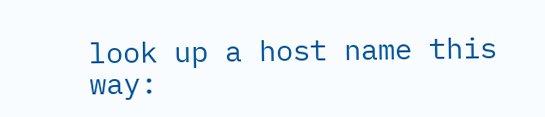look up a host name this way: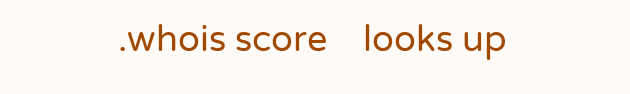.whois score    looks up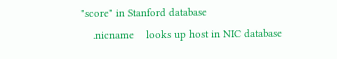"score" in Stanford database
    .nicname    looks up host in NIC database